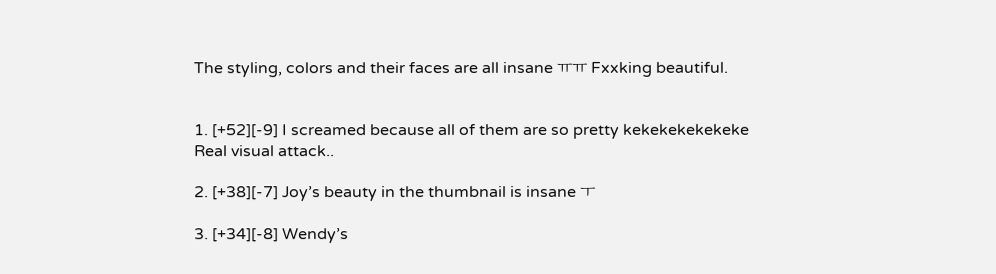The styling, colors and their faces are all insane ㅠㅠ Fxxking beautiful.


1. [+52][-9] I screamed because all of them are so pretty kekekekekekeke Real visual attack..

2. [+38][-7] Joy’s beauty in the thumbnail is insane ㅜ

3. [+34][-8] Wendy’s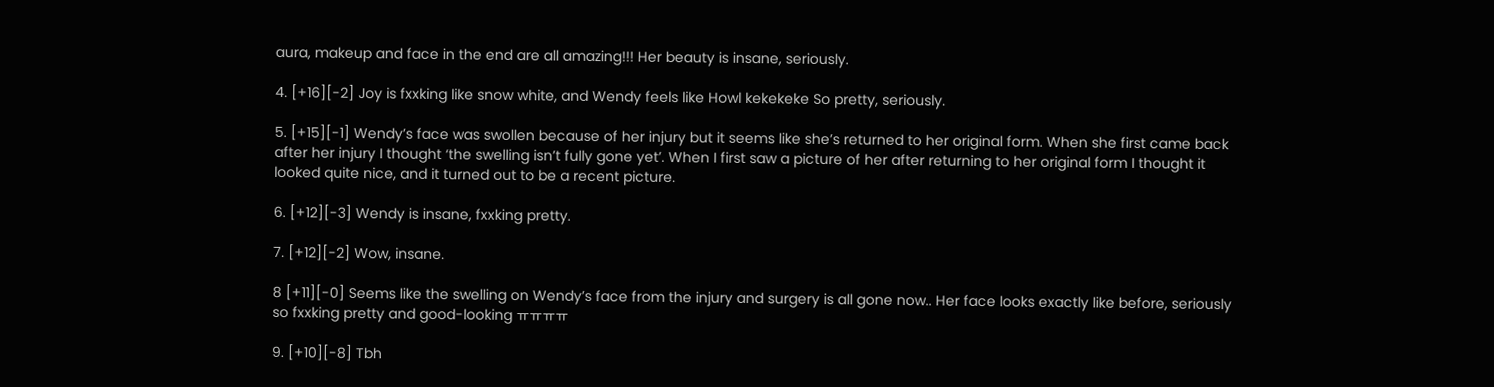aura, makeup and face in the end are all amazing!!! Her beauty is insane, seriously.

4. [+16][-2] Joy is fxxking like snow white, and Wendy feels like Howl kekekeke So pretty, seriously.

5. [+15][-1] Wendy’s face was swollen because of her injury but it seems like she’s returned to her original form. When she first came back after her injury I thought ‘the swelling isn’t fully gone yet’. When I first saw a picture of her after returning to her original form I thought it looked quite nice, and it turned out to be a recent picture.

6. [+12][-3] Wendy is insane, fxxking pretty.

7. [+12][-2] Wow, insane.

8 [+11][-0] Seems like the swelling on Wendy’s face from the injury and surgery is all gone now.. Her face looks exactly like before, seriously so fxxking pretty and good-looking ㅠㅠㅠㅠ

9. [+10][-8] Tbh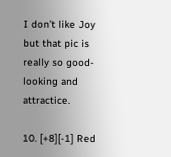I don’t like Joy but that pic is really so good-looking and attractice.

10. [+8][-1] Red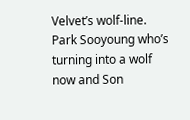Velvet’s wolf-line. Park Sooyoung who’s turning into a wolf now and Son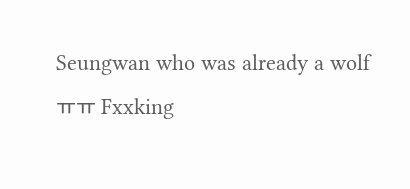Seungwan who was already a wolf ㅠㅠ Fxxking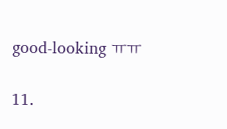good-looking ㅠㅠ

11.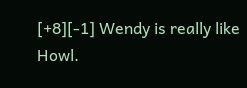[+8][-1] Wendy is really like Howl.